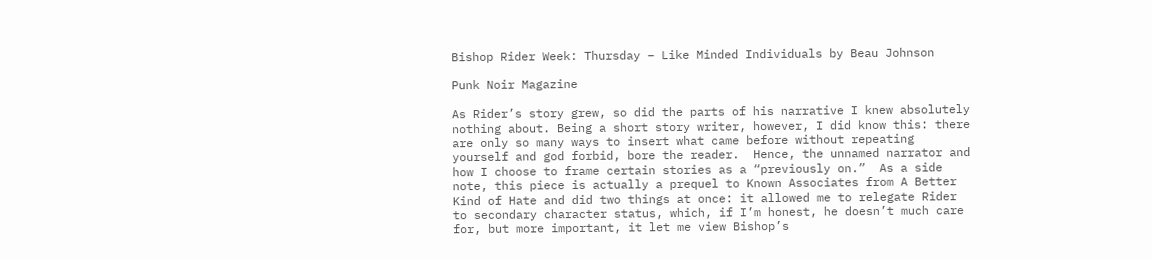Bishop Rider Week: Thursday – Like Minded Individuals by Beau Johnson

Punk Noir Magazine

As Rider’s story grew, so did the parts of his narrative I knew absolutely nothing about. Being a short story writer, however, I did know this: there are only so many ways to insert what came before without repeating yourself and god forbid, bore the reader.  Hence, the unnamed narrator and how I choose to frame certain stories as a “previously on.”  As a side note, this piece is actually a prequel to Known Associates from A Better Kind of Hate and did two things at once: it allowed me to relegate Rider to secondary character status, which, if I’m honest, he doesn’t much care for, but more important, it let me view Bishop’s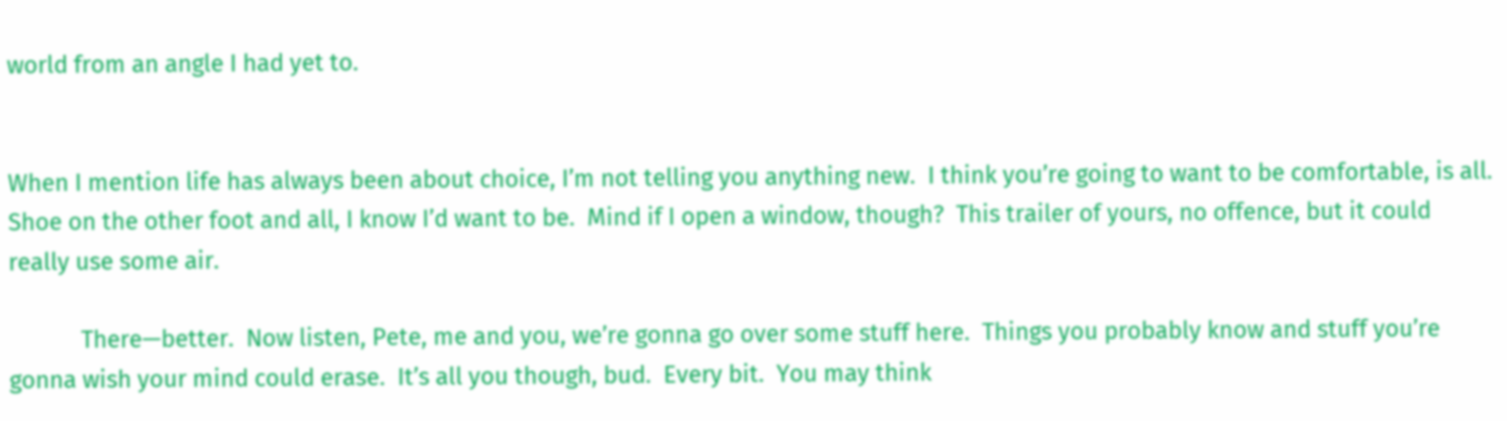world from an angle I had yet to.


When I mention life has always been about choice, I’m not telling you anything new.  I think you’re going to want to be comfortable, is all.  Shoe on the other foot and all, I know I’d want to be.  Mind if I open a window, though?  This trailer of yours, no offence, but it could really use some air.

            There—better.  Now listen, Pete, me and you, we’re gonna go over some stuff here.  Things you probably know and stuff you’re gonna wish your mind could erase.  It’s all you though, bud.  Every bit.  You may think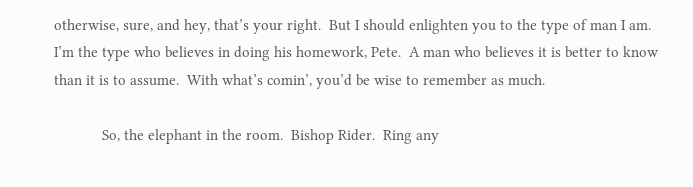otherwise, sure, and hey, that’s your right.  But I should enlighten you to the type of man I am.  I’m the type who believes in doing his homework, Pete.  A man who believes it is better to know than it is to assume.  With what’s comin’, you’d be wise to remember as much.

            So, the elephant in the room.  Bishop Rider.  Ring any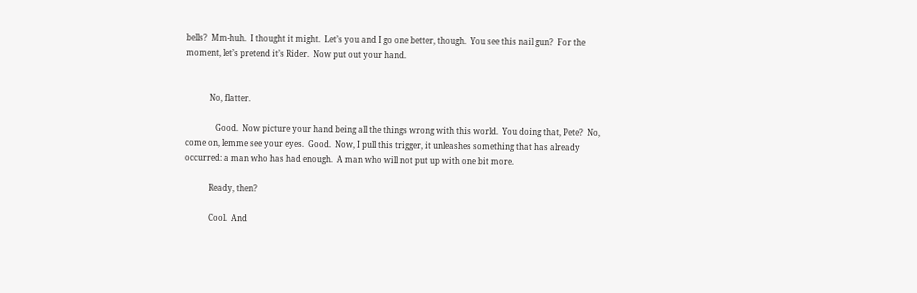bells?  Mm-huh.  I thought it might.  Let’s you and I go one better, though.  You see this nail gun?  For the moment, let’s pretend it’s Rider.  Now put out your hand.


            No, flatter.

               Good.  Now picture your hand being all the things wrong with this world.  You doing that, Pete?  No, come on, lemme see your eyes.  Good.  Now, I pull this trigger, it unleashes something that has already occurred: a man who has had enough.  A man who will not put up with one bit more.

            Ready, then?

            Cool.  And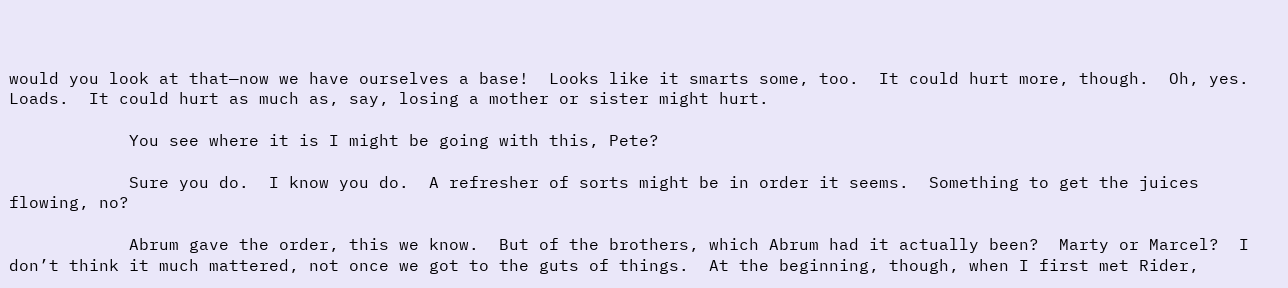would you look at that—now we have ourselves a base!  Looks like it smarts some, too.  It could hurt more, though.  Oh, yes.  Loads.  It could hurt as much as, say, losing a mother or sister might hurt.

            You see where it is I might be going with this, Pete?

            Sure you do.  I know you do.  A refresher of sorts might be in order it seems.  Something to get the juices flowing, no?

            Abrum gave the order, this we know.  But of the brothers, which Abrum had it actually been?  Marty or Marcel?  I don’t think it much mattered, not once we got to the guts of things.  At the beginning, though, when I first met Rider,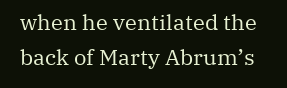when he ventilated the back of Marty Abrum’s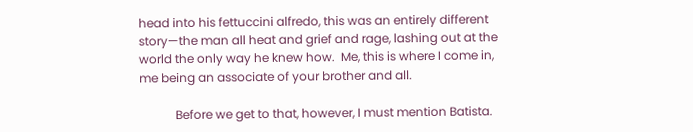head into his fettuccini alfredo, this was an entirely different story—the man all heat and grief and rage, lashing out at the world the only way he knew how.  Me, this is where I come in, me being an associate of your brother and all.

            Before we get to that, however, I must mention Batista.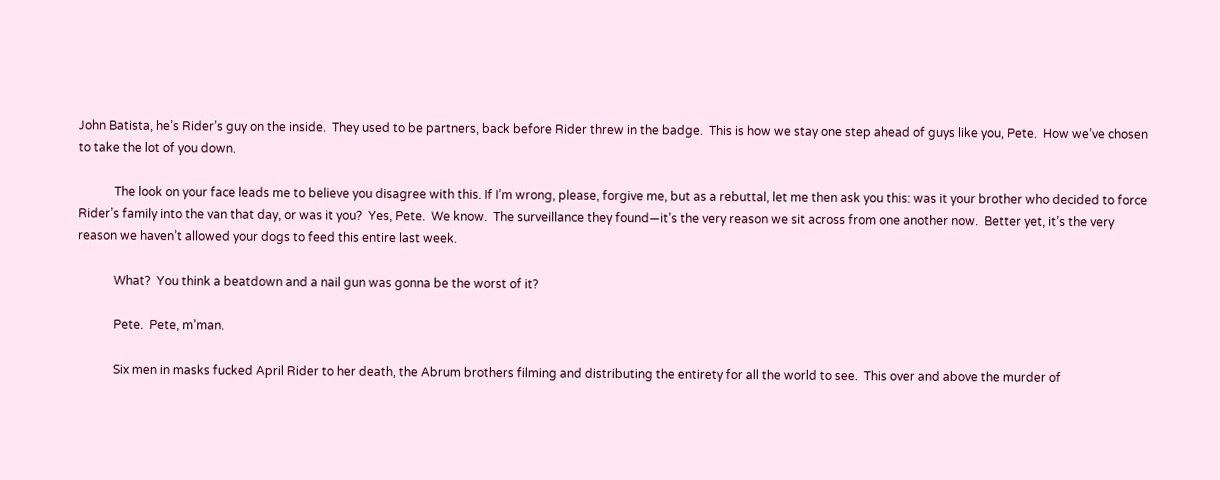John Batista, he’s Rider’s guy on the inside.  They used to be partners, back before Rider threw in the badge.  This is how we stay one step ahead of guys like you, Pete.  How we’ve chosen to take the lot of you down.

            The look on your face leads me to believe you disagree with this. If I’m wrong, please, forgive me, but as a rebuttal, let me then ask you this: was it your brother who decided to force Rider’s family into the van that day, or was it you?  Yes, Pete.  We know.  The surveillance they found—it’s the very reason we sit across from one another now.  Better yet, it’s the very reason we haven’t allowed your dogs to feed this entire last week.

            What?  You think a beatdown and a nail gun was gonna be the worst of it?

            Pete.  Pete, m’man.

            Six men in masks fucked April Rider to her death, the Abrum brothers filming and distributing the entirety for all the world to see.  This over and above the murder of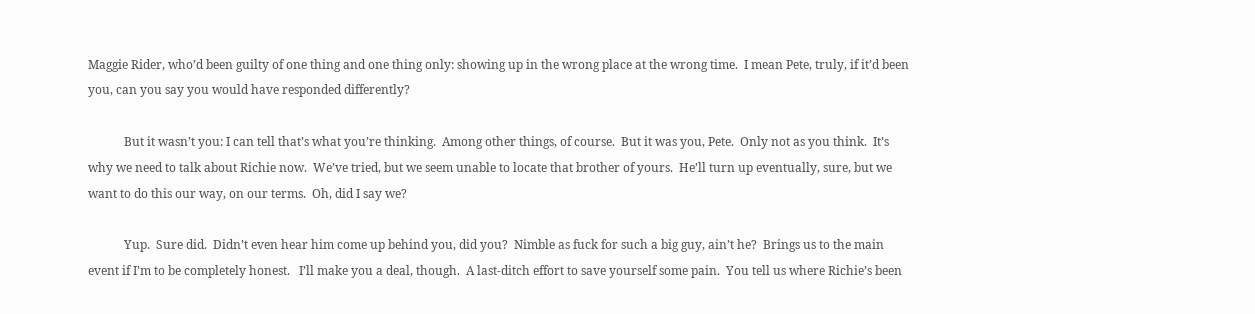Maggie Rider, who’d been guilty of one thing and one thing only: showing up in the wrong place at the wrong time.  I mean Pete, truly, if it’d been you, can you say you would have responded differently?

            But it wasn’t you: I can tell that’s what you’re thinking.  Among other things, of course.  But it was you, Pete.  Only not as you think.  It’s why we need to talk about Richie now.  We’ve tried, but we seem unable to locate that brother of yours.  He’ll turn up eventually, sure, but we want to do this our way, on our terms.  Oh, did I say we?

            Yup.  Sure did.  Didn’t even hear him come up behind you, did you?  Nimble as fuck for such a big guy, ain’t he?  Brings us to the main event if I’m to be completely honest.   I’ll make you a deal, though.  A last-ditch effort to save yourself some pain.  You tell us where Richie’s been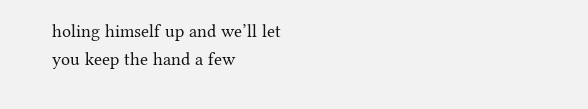holing himself up and we’ll let you keep the hand a few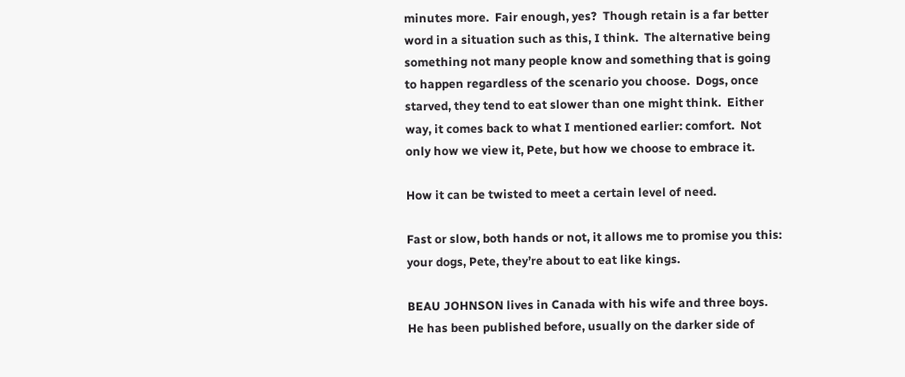minutes more.  Fair enough, yes?  Though retain is a far better word in a situation such as this, I think.  The alternative being something not many people know and something that is going to happen regardless of the scenario you choose.  Dogs, once starved, they tend to eat slower than one might think.  Either way, it comes back to what I mentioned earlier: comfort.  Not only how we view it, Pete, but how we choose to embrace it.

How it can be twisted to meet a certain level of need.

Fast or slow, both hands or not, it allows me to promise you this: your dogs, Pete, they’re about to eat like kings.

BEAU JOHNSON lives in Canada with his wife and three boys. He has been published before, usually on the darker side of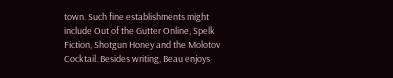town. Such fine establishments might include Out of the Gutter Online, Spelk Fiction, Shotgun Honey and the Molotov Cocktail. Besides writing, Beau enjoys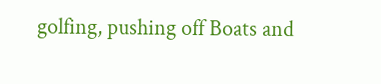golfing, pushing off Boats and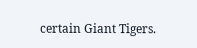certain Giant Tigers.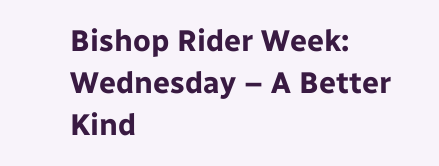Bishop Rider Week: Wednesday – A Better Kind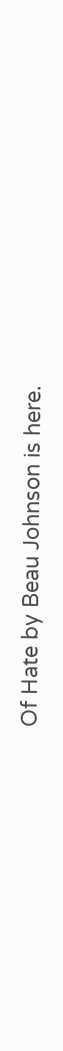Of Hate by Beau Johnson is here.